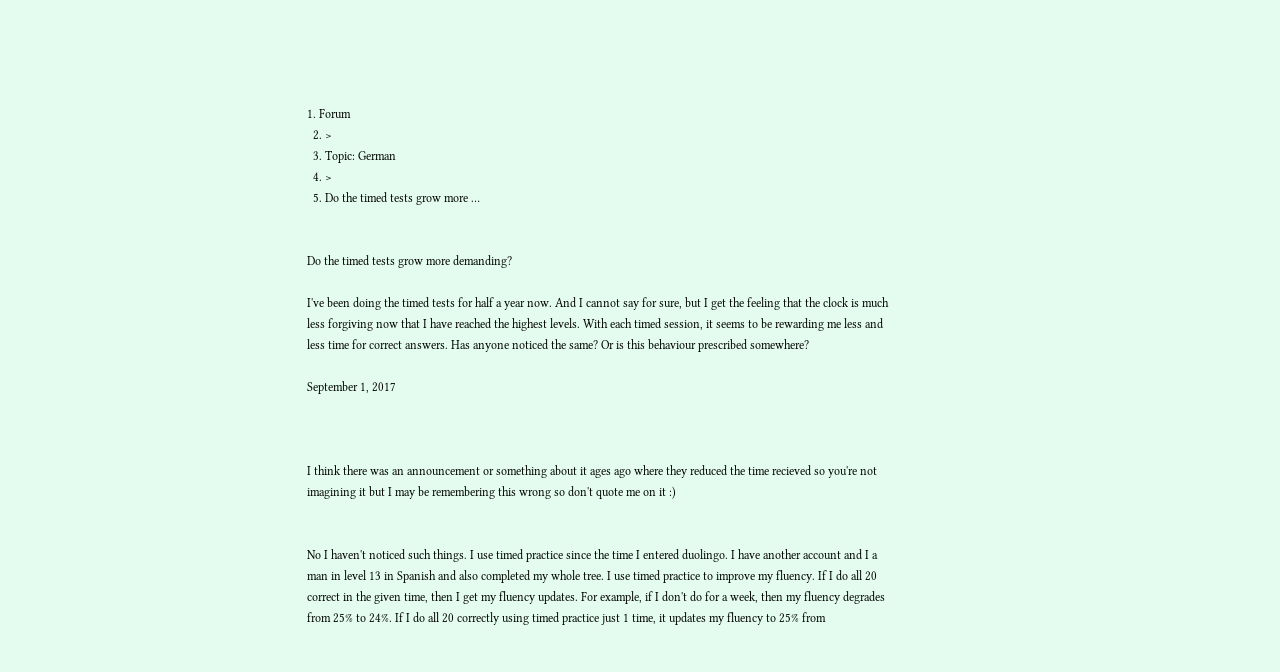1. Forum
  2. >
  3. Topic: German
  4. >
  5. Do the timed tests grow more …


Do the timed tests grow more demanding?

I've been doing the timed tests for half a year now. And I cannot say for sure, but I get the feeling that the clock is much less forgiving now that I have reached the highest levels. With each timed session, it seems to be rewarding me less and less time for correct answers. Has anyone noticed the same? Or is this behaviour prescribed somewhere?

September 1, 2017



I think there was an announcement or something about it ages ago where they reduced the time recieved so you're not imagining it but I may be remembering this wrong so don't quote me on it :)


No I haven't noticed such things. I use timed practice since the time I entered duolingo. I have another account and I a man in level 13 in Spanish and also completed my whole tree. I use timed practice to improve my fluency. If I do all 20 correct in the given time, then I get my fluency updates. For example, if I don't do for a week, then my fluency degrades from 25% to 24%. If I do all 20 correctly using timed practice just 1 time, it updates my fluency to 25% from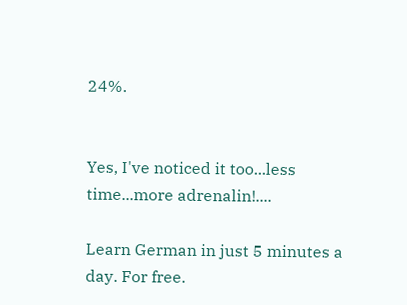24%.


Yes, I've noticed it too...less time...more adrenalin!....

Learn German in just 5 minutes a day. For free.